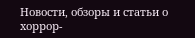Новости, обзоры и статьи о хоррор-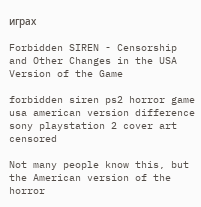играх

Forbidden SIREN - Censorship and Other Changes in the USA Version of the Game

forbidden siren ps2 horror game usa american version difference sony playstation 2 cover art censored

Not many people know this, but the American version of the horror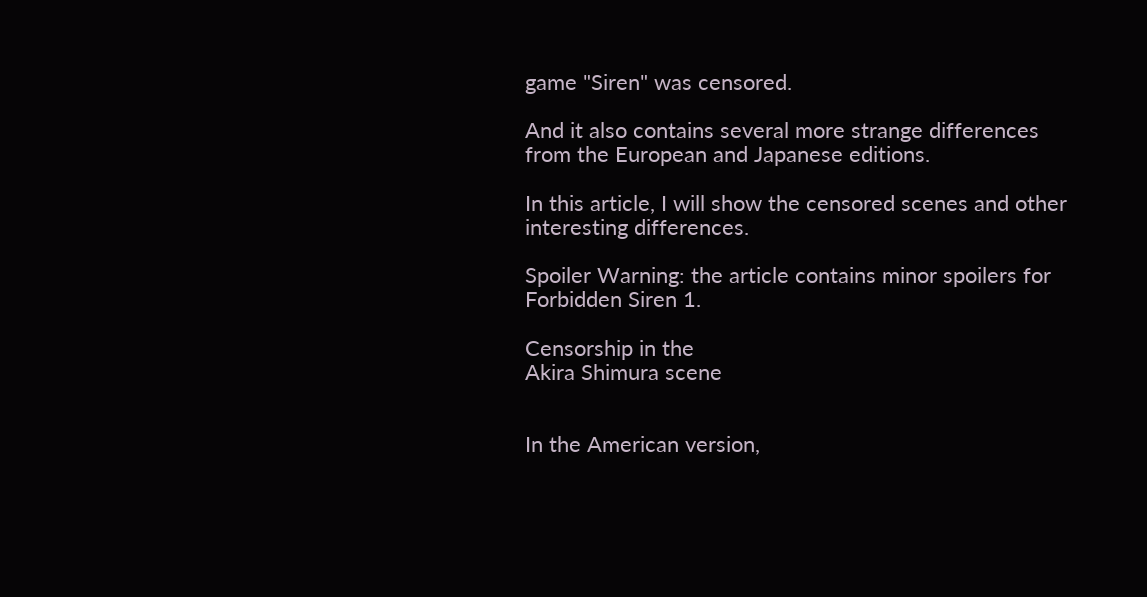game "Siren" was censored.

And it also contains several more strange differences from the European and Japanese editions.

In this article, I will show the censored scenes and other interesting differences.

Spoiler Warning: the article contains minor spoilers for Forbidden Siren 1.

Censorship in the
Akira Shimura scene


In the American version,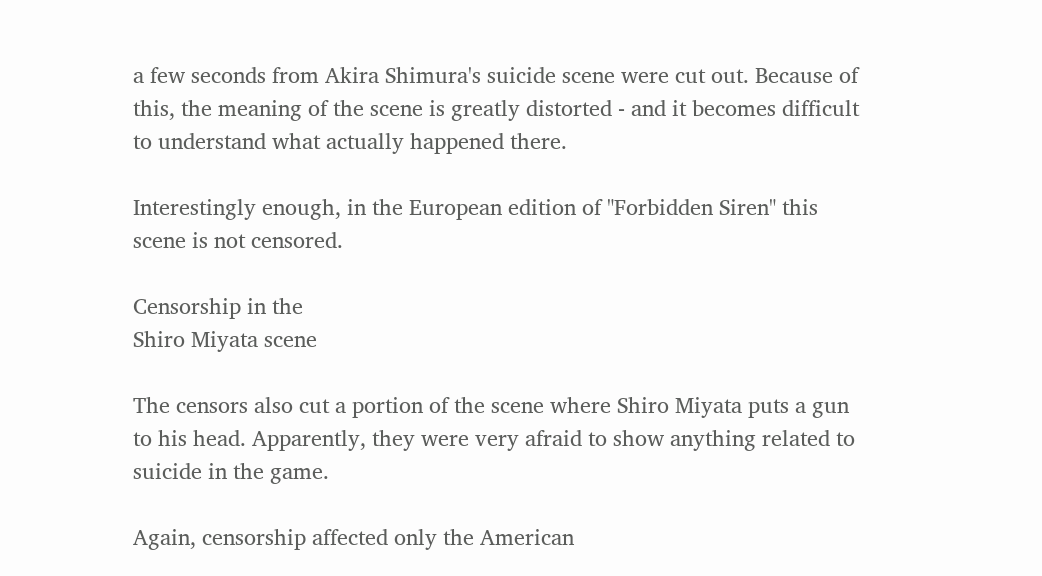a few seconds from Akira Shimura's suicide scene were cut out. Because of this, the meaning of the scene is greatly distorted - and it becomes difficult to understand what actually happened there.

Interestingly enough, in the European edition of "Forbidden Siren" this scene is not censored.

Censorship in the
Shiro Miyata scene

The censors also cut a portion of the scene where Shiro Miyata puts a gun to his head. Apparently, they were very afraid to show anything related to suicide in the game.

Again, censorship affected only the American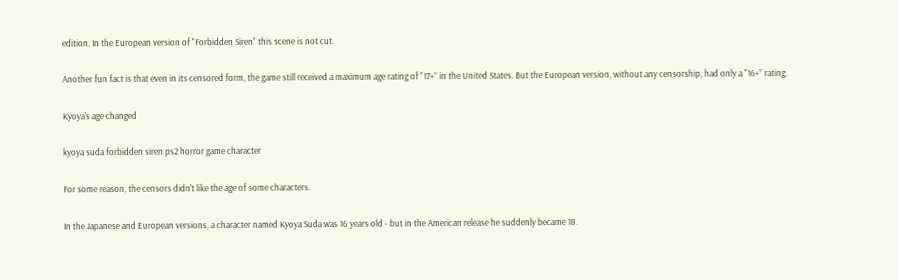edition. In the European version of "Forbidden Siren" this scene is not cut.

Another fun fact is that even in its censored form, the game still received a maximum age rating of "17+” in the United States. But the European version, without any censorship, had only a "16+” rating.

Kyoya's age changed

kyoya suda forbidden siren ps2 horror game character

For some reason, the censors didn't like the age of some characters.

In the Japanese and European versions, a character named Kyoya Suda was 16 years old - but in the American release he suddenly became 18.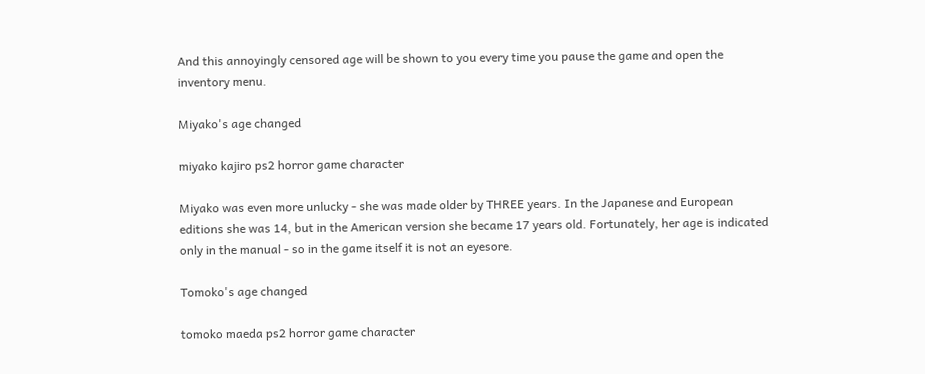And this annoyingly censored age will be shown to you every time you pause the game and open the inventory menu.

Miyako's age changed

miyako kajiro ps2 horror game character

Miyako was even more unlucky - she was made older by THREE years. In the Japanese and European editions she was 14, but in the American version she became 17 years old. Fortunately, her age is indicated only in the manual - so in the game itself it is not an eyesore.

Tomoko's age changed

tomoko maeda ps2 horror game character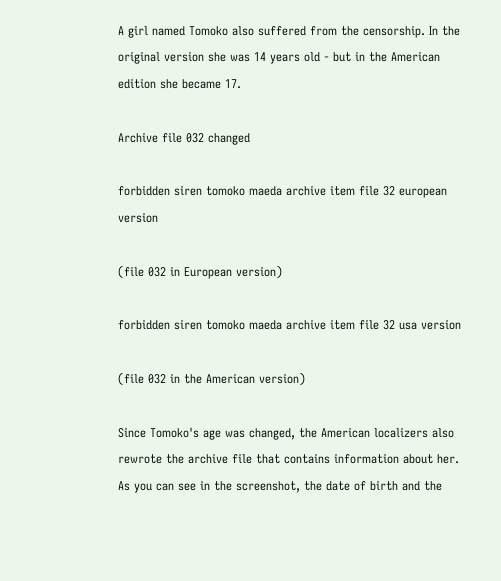A girl named Tomoko also suffered from the censorship. In the original version she was 14 years old - but in the American edition she became 17.

Archive file 032 changed

forbidden siren tomoko maeda archive item file 32 european version

(file 032 in European version)

forbidden siren tomoko maeda archive item file 32 usa version

(file 032 in the American version)

Since Tomoko's age was changed, the American localizers also rewrote the archive file that contains information about her. As you can see in the screenshot, the date of birth and the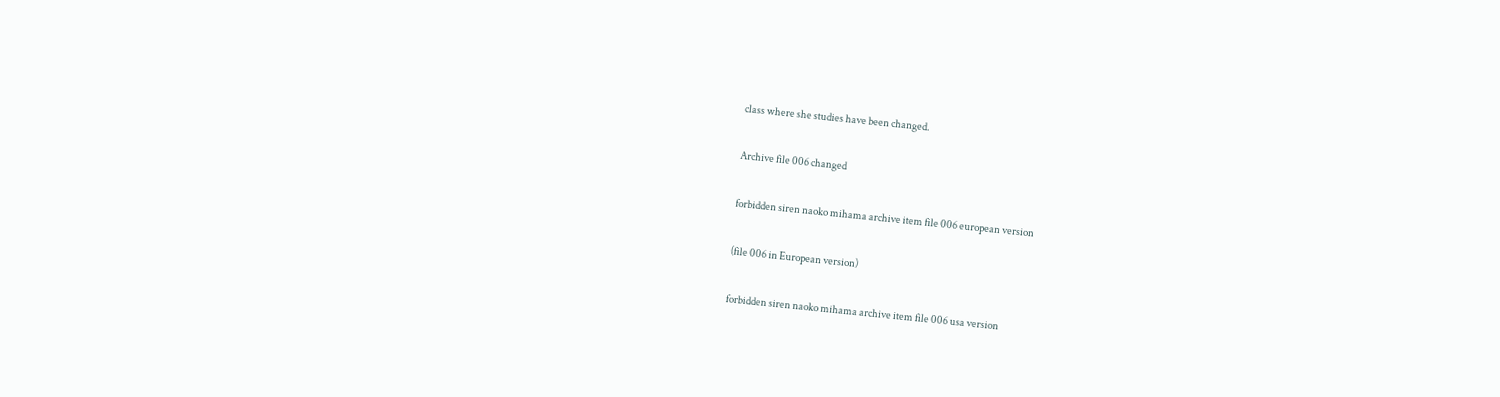class where she studies have been changed.

Archive file 006 changed

forbidden siren naoko mihama archive item file 006 european version

(file 006 in European version)

forbidden siren naoko mihama archive item file 006 usa version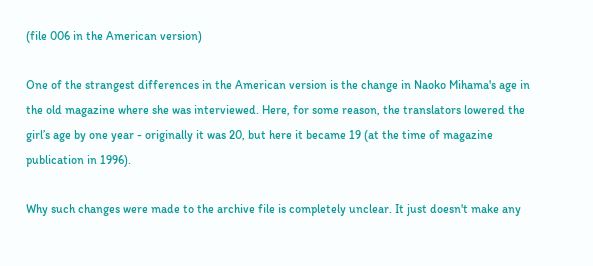(file 006 in the American version)

One of the strangest differences in the American version is the change in Naoko Mihama's age in the old magazine where she was interviewed. Here, for some reason, the translators lowered the girl’s age by one year - originally it was 20, but here it became 19 (at the time of magazine publication in 1996).

Why such changes were made to the archive file is completely unclear. It just doesn't make any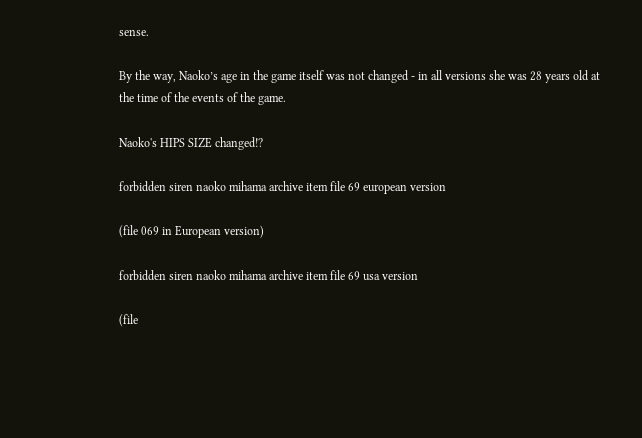sense.

By the way, Naoko’s age in the game itself was not changed - in all versions she was 28 years old at the time of the events of the game.

Naoko's HIPS SIZE changed!?

forbidden siren naoko mihama archive item file 69 european version

(file 069 in European version)

forbidden siren naoko mihama archive item file 69 usa version

(file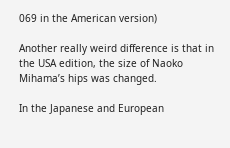069 in the American version)

Another really weird difference is that in the USA edition, the size of Naoko Mihama’s hips was changed.

In the Japanese and European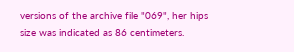versions of the archive file "069", her hips size was indicated as 86 centimeters.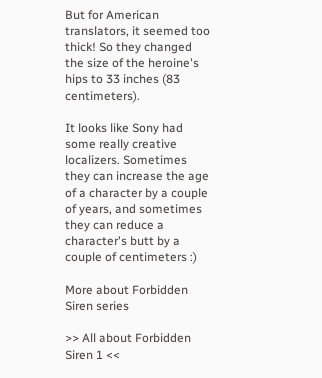But for American translators, it seemed too thick! So they changed the size of the heroine's hips to 33 inches (83 centimeters).

It looks like Sony had some really creative localizers. Sometimes they can increase the age of a character by a couple of years, and sometimes they can reduce a character's butt by a couple of centimeters :)

More about Forbidden Siren series

>> All about Forbidden Siren 1 <<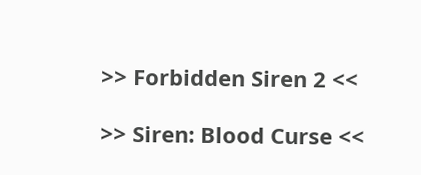>> Forbidden Siren 2 <<

>> Siren: Blood Curse <<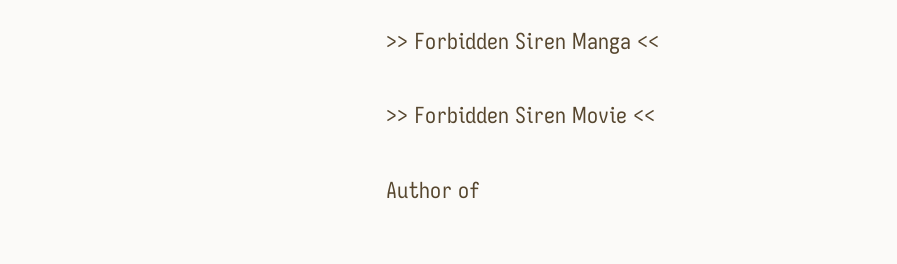>> Forbidden Siren Manga <<

>> Forbidden Siren Movie <<

Author of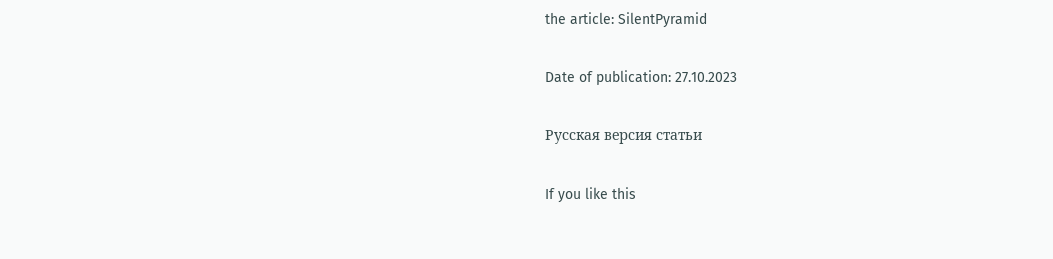the article: SilentPyramid

Date of publication: 27.10.2023

Русская версия статьи

If you like this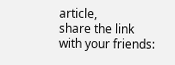article,
share the link with your friends: